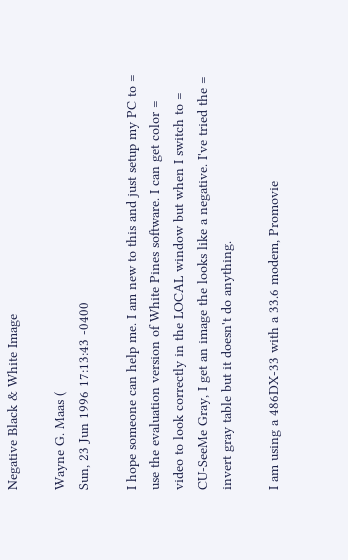Negative Black & White Image

Wayne G. Maas (
Sun, 23 Jun 1996 17:13:43 -0400

I hope someone can help me. I am new to this and just setup my PC to =
use the evaluation version of White Pines software. I can get color =
video to look correctly in the LOCAL window but when I switch to =
CU-SeeMe Gray, I get an image the looks like a negative. I've tried the =
invert gray table but it doesn't do anything.

I am using a 486DX-33 with a 33.6 modem, Promovie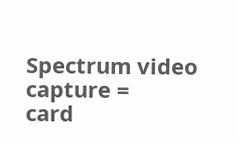Spectrum video capture =
card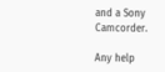and a Sony Camcorder.

Any help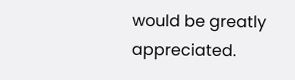would be greatly appreciated.